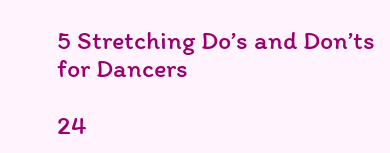5 Stretching Do’s and Don’ts for Dancers

24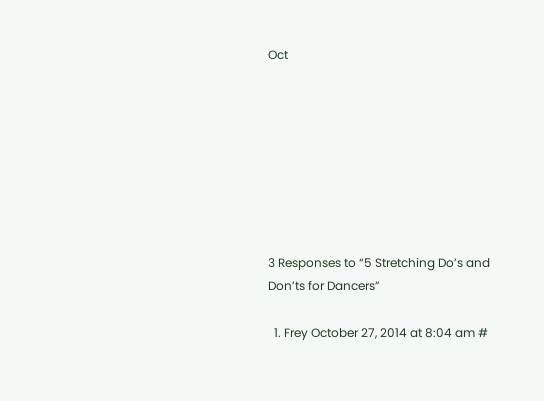Oct








3 Responses to “5 Stretching Do’s and Don’ts for Dancers”

  1. Frey October 27, 2014 at 8:04 am #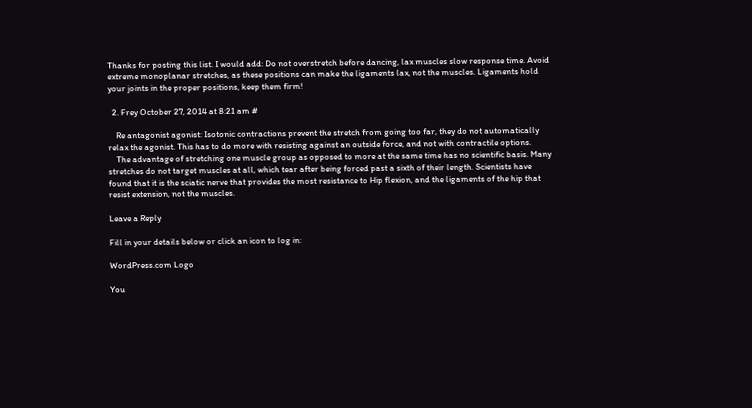Thanks for posting this list. I would add: Do not overstretch before dancing, lax muscles slow response time. Avoid extreme monoplanar stretches, as these positions can make the ligaments lax, not the muscles. Ligaments hold your joints in the proper positions, keep them firm!

  2. Frey October 27, 2014 at 8:21 am #

    Re antagonist agonist: Isotonic contractions prevent the stretch from going too far, they do not automatically relax the agonist. This has to do more with resisting against an outside force, and not with contractile options.
    The advantage of stretching one muscle group as opposed to more at the same time has no scientific basis. Many stretches do not target muscles at all, which tear after being forced past a sixth of their length. Scientists have found that it is the sciatic nerve that provides the most resistance to Hip flexion, and the ligaments of the hip that resist extension, not the muscles.

Leave a Reply

Fill in your details below or click an icon to log in:

WordPress.com Logo

You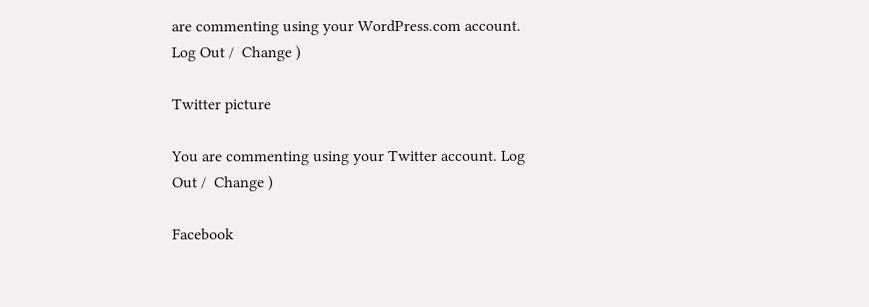are commenting using your WordPress.com account. Log Out /  Change )

Twitter picture

You are commenting using your Twitter account. Log Out /  Change )

Facebook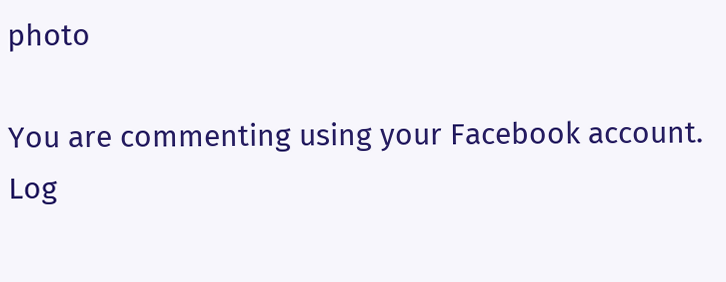photo

You are commenting using your Facebook account. Log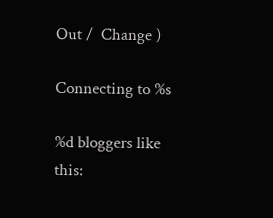Out /  Change )

Connecting to %s

%d bloggers like this: